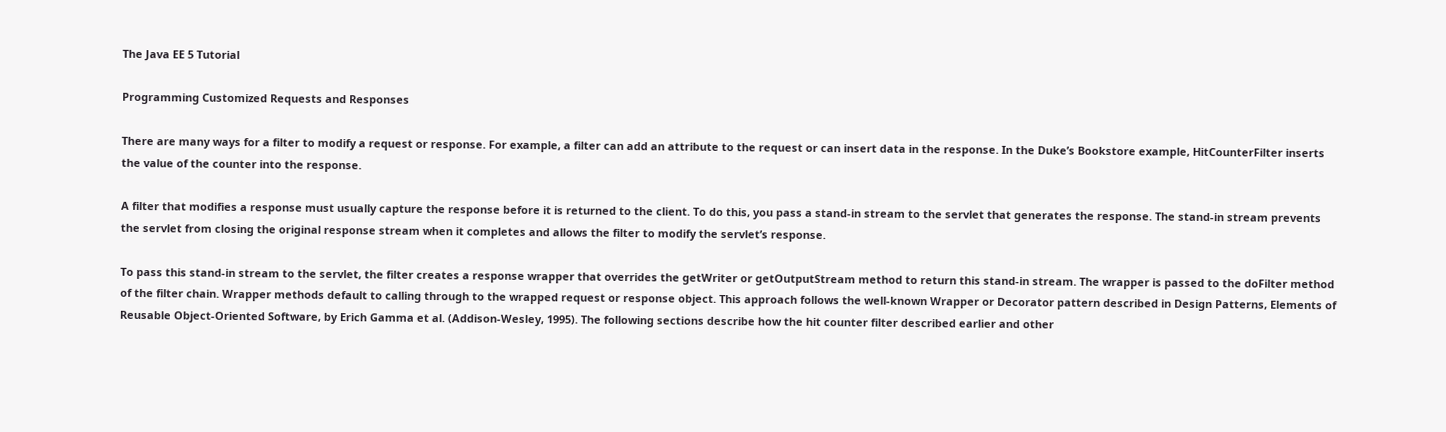The Java EE 5 Tutorial

Programming Customized Requests and Responses

There are many ways for a filter to modify a request or response. For example, a filter can add an attribute to the request or can insert data in the response. In the Duke’s Bookstore example, HitCounterFilter inserts the value of the counter into the response.

A filter that modifies a response must usually capture the response before it is returned to the client. To do this, you pass a stand-in stream to the servlet that generates the response. The stand-in stream prevents the servlet from closing the original response stream when it completes and allows the filter to modify the servlet’s response.

To pass this stand-in stream to the servlet, the filter creates a response wrapper that overrides the getWriter or getOutputStream method to return this stand-in stream. The wrapper is passed to the doFilter method of the filter chain. Wrapper methods default to calling through to the wrapped request or response object. This approach follows the well-known Wrapper or Decorator pattern described in Design Patterns, Elements of Reusable Object-Oriented Software, by Erich Gamma et al. (Addison-Wesley, 1995). The following sections describe how the hit counter filter described earlier and other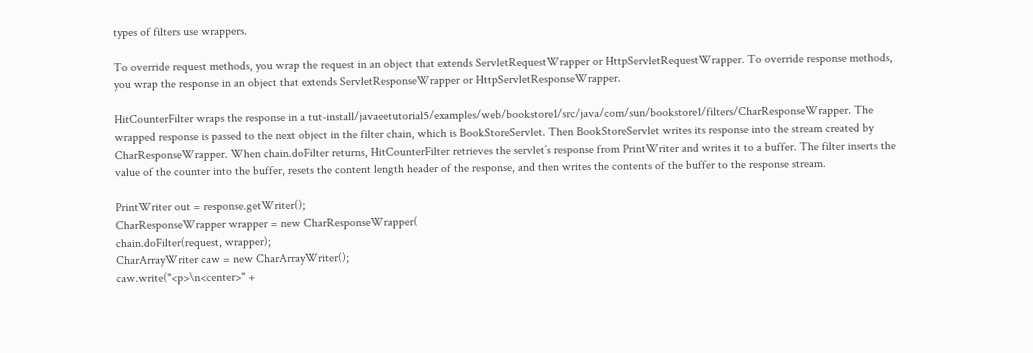types of filters use wrappers.

To override request methods, you wrap the request in an object that extends ServletRequestWrapper or HttpServletRequestWrapper. To override response methods, you wrap the response in an object that extends ServletResponseWrapper or HttpServletResponseWrapper.

HitCounterFilter wraps the response in a tut-install/javaeetutorial5/examples/web/bookstore1/src/java/com/sun/bookstore1/filters/CharResponseWrapper. The wrapped response is passed to the next object in the filter chain, which is BookStoreServlet. Then BookStoreServlet writes its response into the stream created by CharResponseWrapper. When chain.doFilter returns, HitCounterFilter retrieves the servlet’s response from PrintWriter and writes it to a buffer. The filter inserts the value of the counter into the buffer, resets the content length header of the response, and then writes the contents of the buffer to the response stream.

PrintWriter out = response.getWriter();
CharResponseWrapper wrapper = new CharResponseWrapper(
chain.doFilter(request, wrapper);
CharArrayWriter caw = new CharArrayWriter();
caw.write("<p>\n<center>" +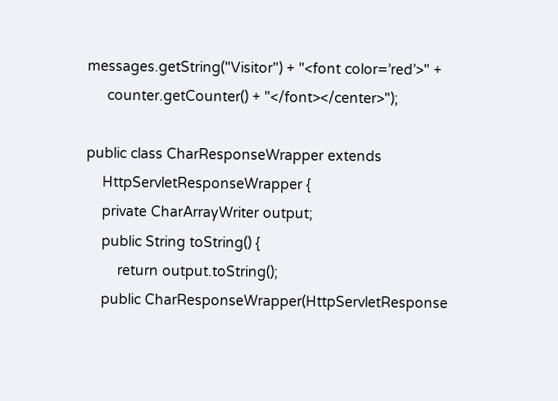messages.getString("Visitor") + "<font color=’red’>" +
     counter.getCounter() + "</font></center>");

public class CharResponseWrapper extends
    HttpServletResponseWrapper {
    private CharArrayWriter output;
    public String toString() {
        return output.toString();
    public CharResponseWrapper(HttpServletResponse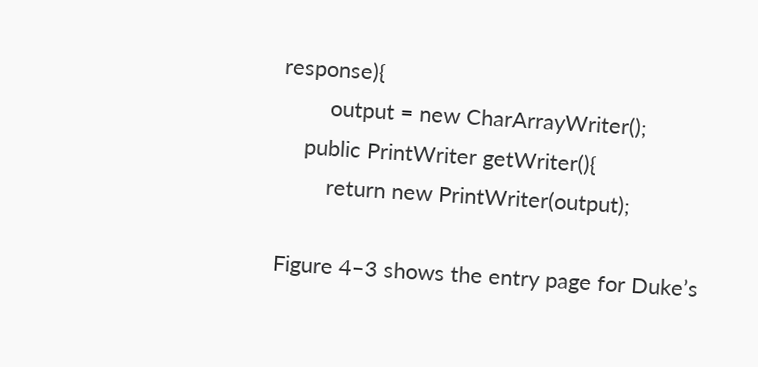response){
        output = new CharArrayWriter();
    public PrintWriter getWriter(){
        return new PrintWriter(output);

Figure 4–3 shows the entry page for Duke’s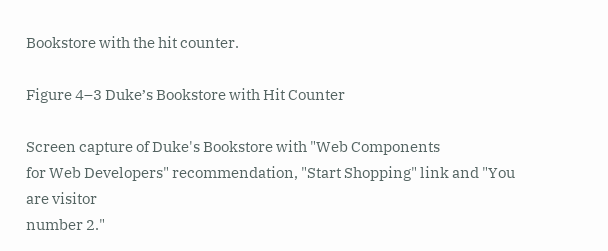Bookstore with the hit counter.

Figure 4–3 Duke’s Bookstore with Hit Counter

Screen capture of Duke's Bookstore with "Web Components
for Web Developers" recommendation, "Start Shopping" link and "You are visitor
number 2."